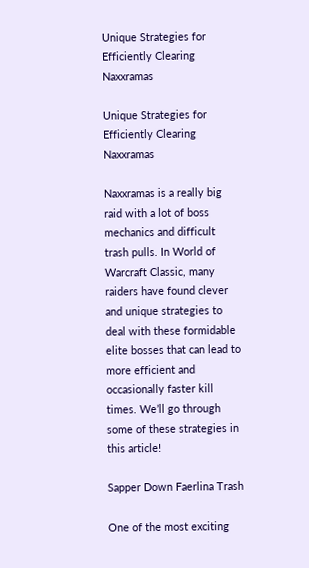Unique Strategies for Efficiently Clearing Naxxramas

Unique Strategies for Efficiently Clearing Naxxramas

Naxxramas is a really big raid with a lot of boss mechanics and difficult trash pulls. In World of Warcraft Classic, many raiders have found clever and unique strategies to deal with these formidable elite bosses that can lead to more efficient and occasionally faster kill times. We’ll go through some of these strategies in this article!

Sapper Down Faerlina Trash

One of the most exciting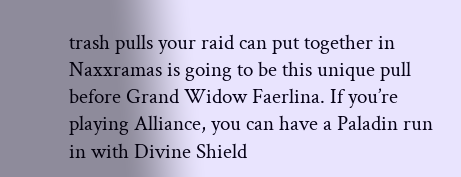trash pulls your raid can put together in Naxxramas is going to be this unique pull before Grand Widow Faerlina. If you’re playing Alliance, you can have a Paladin run in with Divine Shield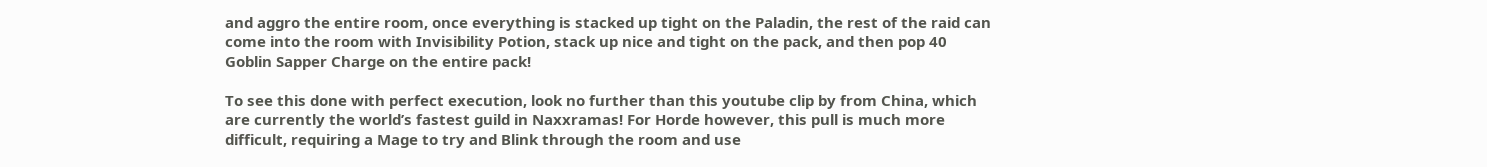and aggro the entire room, once everything is stacked up tight on the Paladin, the rest of the raid can come into the room with Invisibility Potion, stack up nice and tight on the pack, and then pop 40 Goblin Sapper Charge on the entire pack!

To see this done with perfect execution, look no further than this youtube clip by from China, which are currently the world’s fastest guild in Naxxramas! For Horde however, this pull is much more difficult, requiring a Mage to try and Blink through the room and use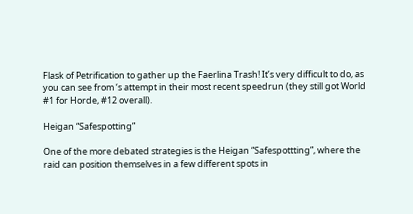Flask of Petrification to gather up the Faerlina Trash! It’s very difficult to do, as you can see from ‘s attempt in their most recent speedrun (they still got World #1 for Horde, #12 overall).

Heigan “Safespotting”

One of the more debated strategies is the Heigan “Safespottting”, where the raid can position themselves in a few different spots in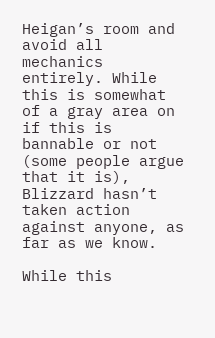Heigan’s room and avoid all mechanics entirely. While this is somewhat of a gray area on if this is bannable or not (some people argue that it is), Blizzard hasn’t taken action against anyone, as far as we know.

While this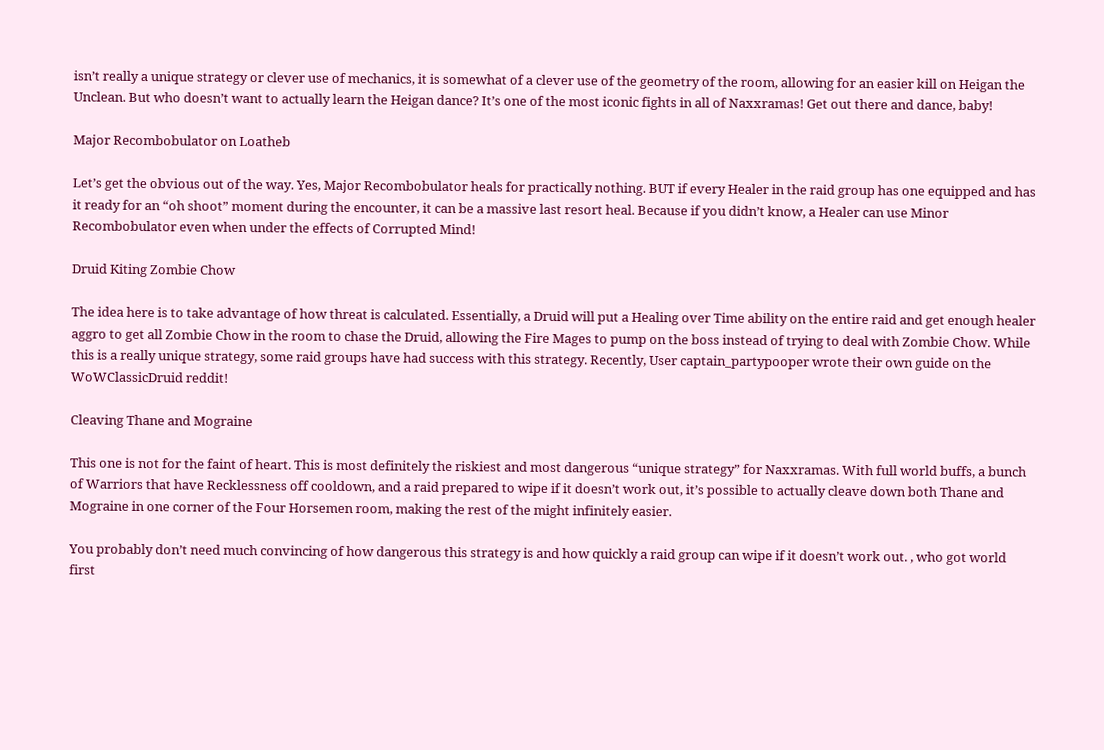isn’t really a unique strategy or clever use of mechanics, it is somewhat of a clever use of the geometry of the room, allowing for an easier kill on Heigan the Unclean. But who doesn’t want to actually learn the Heigan dance? It’s one of the most iconic fights in all of Naxxramas! Get out there and dance, baby!

Major Recombobulator on Loatheb

Let’s get the obvious out of the way. Yes, Major Recombobulator heals for practically nothing. BUT if every Healer in the raid group has one equipped and has it ready for an “oh shoot” moment during the encounter, it can be a massive last resort heal. Because if you didn’t know, a Healer can use Minor Recombobulator even when under the effects of Corrupted Mind!

Druid Kiting Zombie Chow

The idea here is to take advantage of how threat is calculated. Essentially, a Druid will put a Healing over Time ability on the entire raid and get enough healer aggro to get all Zombie Chow in the room to chase the Druid, allowing the Fire Mages to pump on the boss instead of trying to deal with Zombie Chow. While this is a really unique strategy, some raid groups have had success with this strategy. Recently, User captain_partypooper wrote their own guide on the WoWClassicDruid reddit!

Cleaving Thane and Mograine

This one is not for the faint of heart. This is most definitely the riskiest and most dangerous “unique strategy” for Naxxramas. With full world buffs, a bunch of Warriors that have Recklessness off cooldown, and a raid prepared to wipe if it doesn’t work out, it’s possible to actually cleave down both Thane and Mograine in one corner of the Four Horsemen room, making the rest of the might infinitely easier.

You probably don’t need much convincing of how dangerous this strategy is and how quickly a raid group can wipe if it doesn’t work out. , who got world first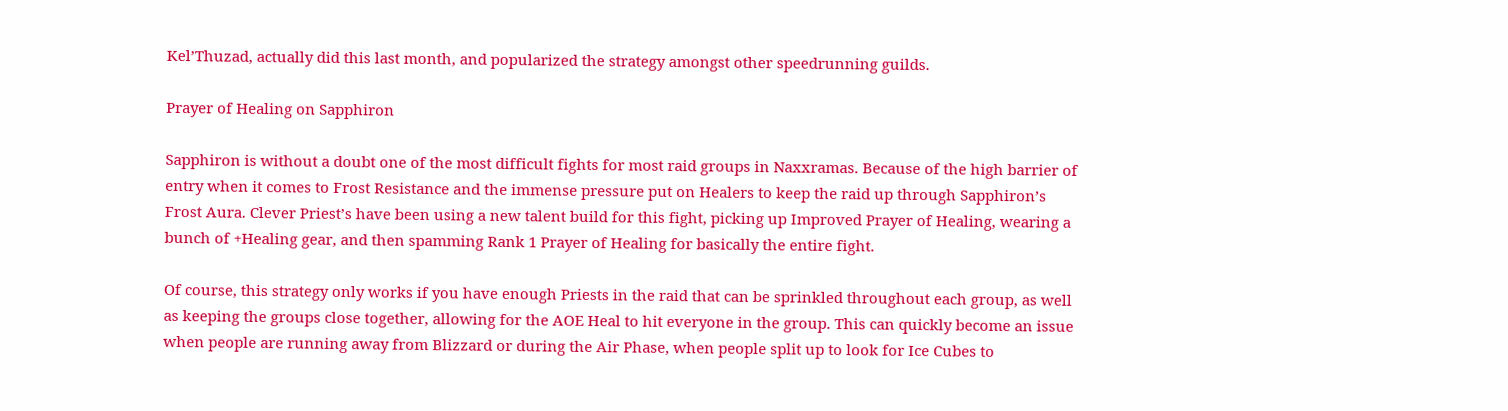Kel’Thuzad, actually did this last month, and popularized the strategy amongst other speedrunning guilds.

Prayer of Healing on Sapphiron

Sapphiron is without a doubt one of the most difficult fights for most raid groups in Naxxramas. Because of the high barrier of entry when it comes to Frost Resistance and the immense pressure put on Healers to keep the raid up through Sapphiron’s Frost Aura. Clever Priest’s have been using a new talent build for this fight, picking up Improved Prayer of Healing, wearing a bunch of +Healing gear, and then spamming Rank 1 Prayer of Healing for basically the entire fight.

Of course, this strategy only works if you have enough Priests in the raid that can be sprinkled throughout each group, as well as keeping the groups close together, allowing for the AOE Heal to hit everyone in the group. This can quickly become an issue when people are running away from Blizzard or during the Air Phase, when people split up to look for Ice Cubes to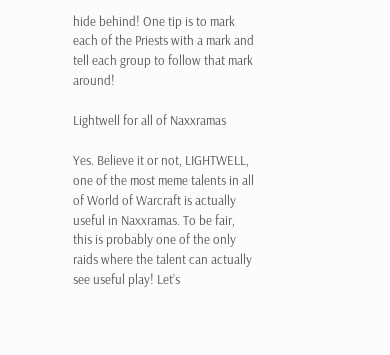hide behind! One tip is to mark each of the Priests with a mark and tell each group to follow that mark around!

Lightwell for all of Naxxramas

Yes. Believe it or not, LIGHTWELL, one of the most meme talents in all of World of Warcraft is actually useful in Naxxramas. To be fair, this is probably one of the only raids where the talent can actually see useful play! Let’s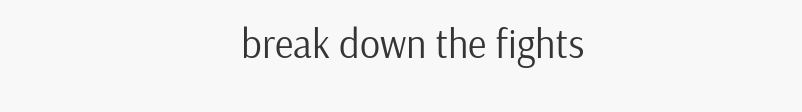break down the fights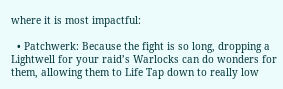where it is most impactful:

  • Patchwerk: Because the fight is so long, dropping a Lightwell for your raid’s Warlocks can do wonders for them, allowing them to Life Tap down to really low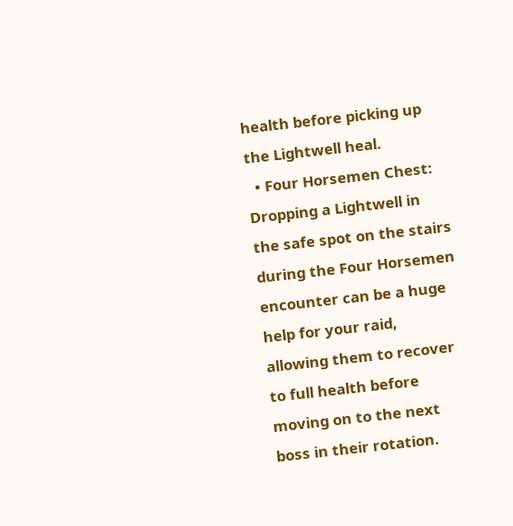health before picking up the Lightwell heal.
  • Four Horsemen Chest: Dropping a Lightwell in the safe spot on the stairs during the Four Horsemen encounter can be a huge help for your raid, allowing them to recover to full health before moving on to the next boss in their rotation.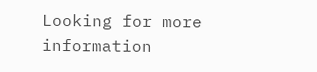Looking for more information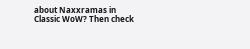about Naxxramas in Classic WoW? Then check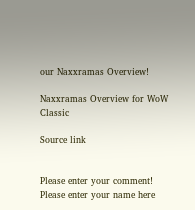our Naxxramas Overview!

Naxxramas Overview for WoW Classic

Source link


Please enter your comment!
Please enter your name here